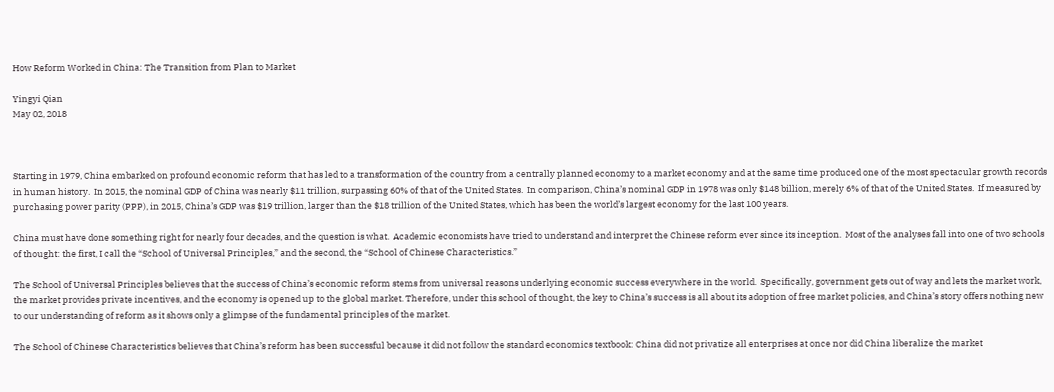How Reform Worked in China: The Transition from Plan to Market

Yingyi Qian
May 02, 2018



Starting in 1979, China embarked on profound economic reform that has led to a transformation of the country from a centrally planned economy to a market economy and at the same time produced one of the most spectacular growth records in human history.  In 2015, the nominal GDP of China was nearly $11 trillion, surpassing 60% of that of the United States.  In comparison, China’s nominal GDP in 1978 was only $148 billion, merely 6% of that of the United States.  If measured by purchasing power parity (PPP), in 2015, China’s GDP was $19 trillion, larger than the $18 trillion of the United States, which has been the world’s largest economy for the last 100 years.

China must have done something right for nearly four decades, and the question is what.  Academic economists have tried to understand and interpret the Chinese reform ever since its inception.  Most of the analyses fall into one of two schools of thought: the first, I call the “School of Universal Principles,” and the second, the “School of Chinese Characteristics.”

The School of Universal Principles believes that the success of China’s economic reform stems from universal reasons underlying economic success everywhere in the world.  Specifically, government gets out of way and lets the market work, the market provides private incentives, and the economy is opened up to the global market. Therefore, under this school of thought, the key to China’s success is all about its adoption of free market policies, and China’s story offers nothing new to our understanding of reform as it shows only a glimpse of the fundamental principles of the market.

The School of Chinese Characteristics believes that China’s reform has been successful because it did not follow the standard economics textbook: China did not privatize all enterprises at once nor did China liberalize the market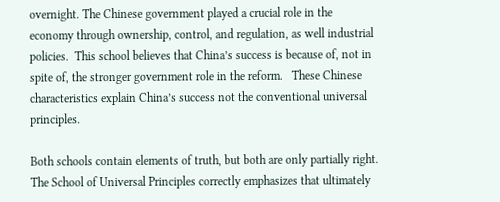overnight. The Chinese government played a crucial role in the economy through ownership, control, and regulation, as well industrial policies.  This school believes that China’s success is because of, not in spite of, the stronger government role in the reform.   These Chinese characteristics explain China’s success not the conventional universal principles.

Both schools contain elements of truth, but both are only partially right.  The School of Universal Principles correctly emphasizes that ultimately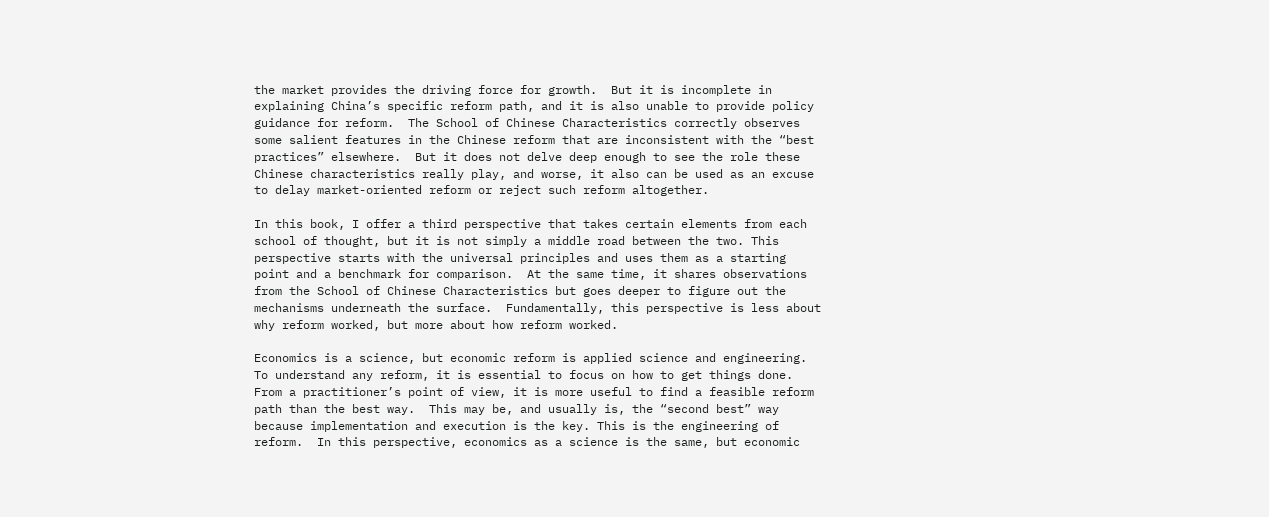the market provides the driving force for growth.  But it is incomplete in explaining China’s specific reform path, and it is also unable to provide policy guidance for reform.  The School of Chinese Characteristics correctly observes some salient features in the Chinese reform that are inconsistent with the “best practices” elsewhere.  But it does not delve deep enough to see the role these Chinese characteristics really play, and worse, it also can be used as an excuse to delay market-oriented reform or reject such reform altogether.

In this book, I offer a third perspective that takes certain elements from each school of thought, but it is not simply a middle road between the two. This perspective starts with the universal principles and uses them as a starting point and a benchmark for comparison.  At the same time, it shares observations from the School of Chinese Characteristics but goes deeper to figure out the mechanisms underneath the surface.  Fundamentally, this perspective is less about why reform worked, but more about how reform worked.

Economics is a science, but economic reform is applied science and engineering.  To understand any reform, it is essential to focus on how to get things done. From a practitioner’s point of view, it is more useful to find a feasible reform path than the best way.  This may be, and usually is, the “second best” way because implementation and execution is the key. This is the engineering of reform.  In this perspective, economics as a science is the same, but economic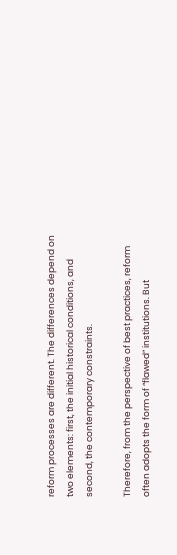reform processes are different. The differences depend on two elements: first, the initial historical conditions, and second, the contemporary constraints.

Therefore, from the perspective of best practices, reform often adopts the form of “flawed” institutions. But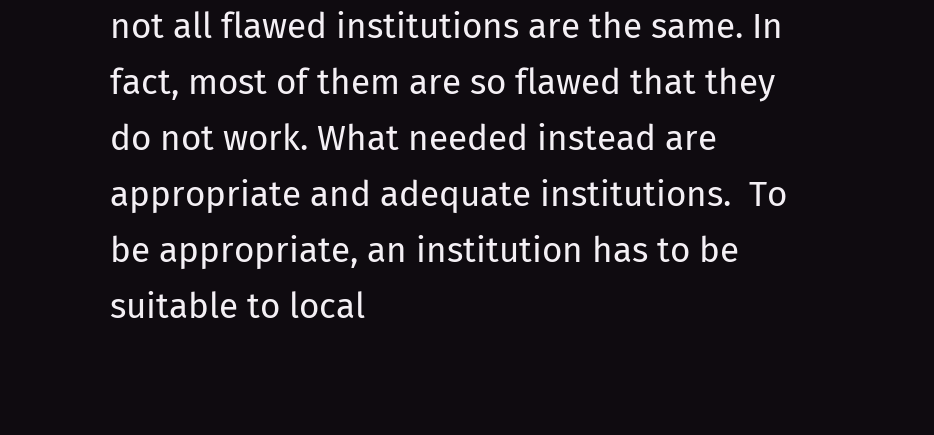not all flawed institutions are the same. In fact, most of them are so flawed that they do not work. What needed instead are appropriate and adequate institutions.  To be appropriate, an institution has to be suitable to local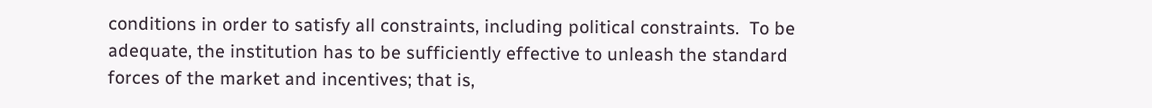conditions in order to satisfy all constraints, including political constraints.  To be adequate, the institution has to be sufficiently effective to unleash the standard forces of the market and incentives; that is,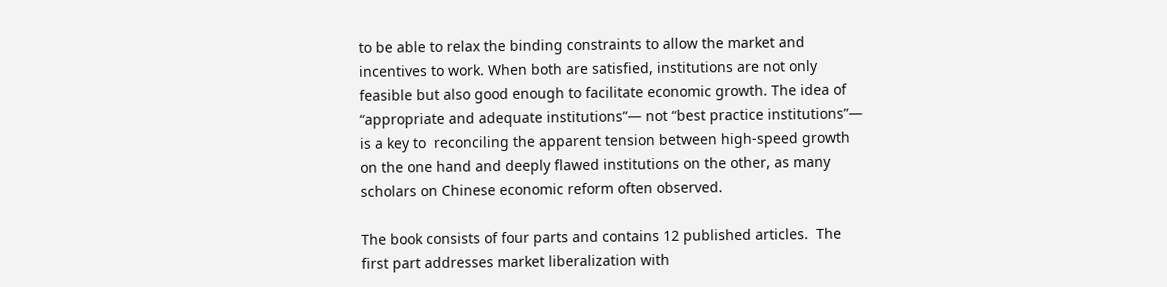to be able to relax the binding constraints to allow the market and incentives to work. When both are satisfied, institutions are not only feasible but also good enough to facilitate economic growth. The idea of “appropriate and adequate institutions”— not “best practice institutions”— is a key to  reconciling the apparent tension between high-speed growth on the one hand and deeply flawed institutions on the other, as many scholars on Chinese economic reform often observed.

The book consists of four parts and contains 12 published articles.  The first part addresses market liberalization with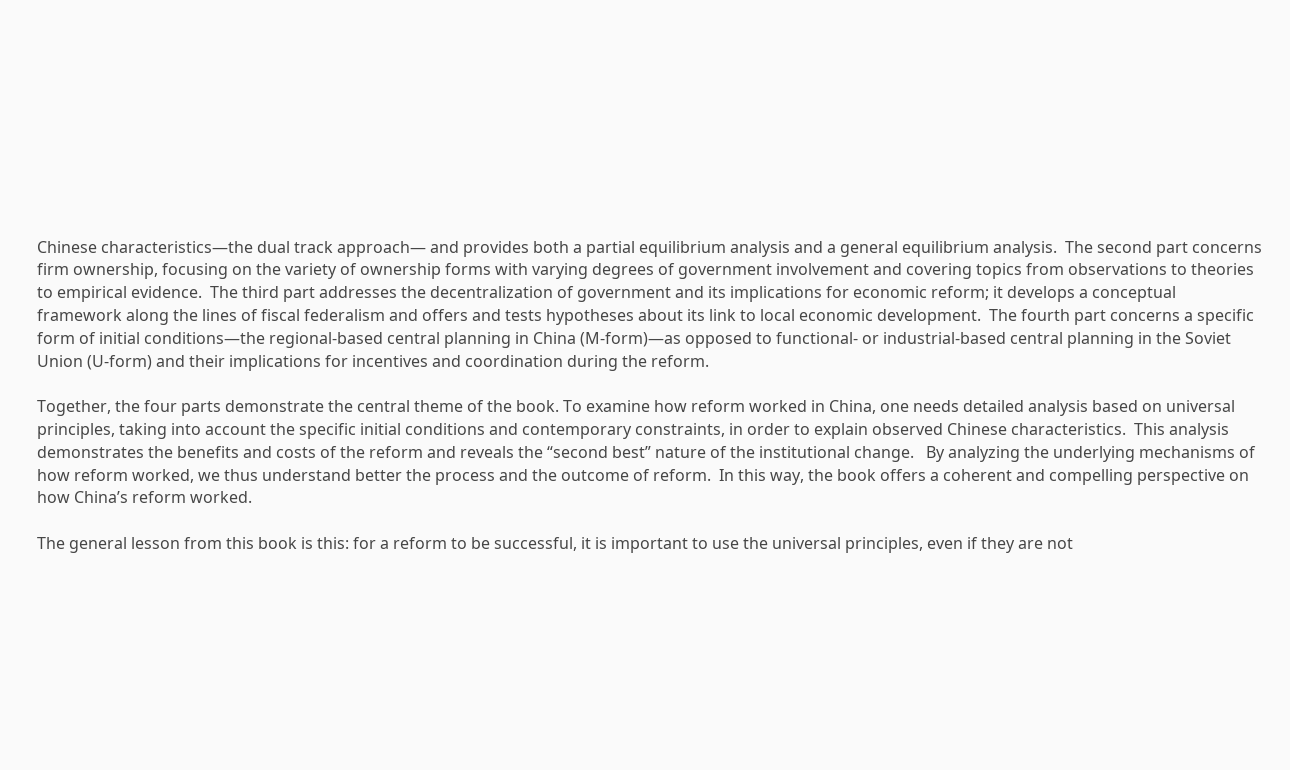Chinese characteristics—the dual track approach— and provides both a partial equilibrium analysis and a general equilibrium analysis.  The second part concerns firm ownership, focusing on the variety of ownership forms with varying degrees of government involvement and covering topics from observations to theories to empirical evidence.  The third part addresses the decentralization of government and its implications for economic reform; it develops a conceptual framework along the lines of fiscal federalism and offers and tests hypotheses about its link to local economic development.  The fourth part concerns a specific form of initial conditions—the regional-based central planning in China (M-form)—as opposed to functional- or industrial-based central planning in the Soviet Union (U-form) and their implications for incentives and coordination during the reform.

Together, the four parts demonstrate the central theme of the book. To examine how reform worked in China, one needs detailed analysis based on universal principles, taking into account the specific initial conditions and contemporary constraints, in order to explain observed Chinese characteristics.  This analysis demonstrates the benefits and costs of the reform and reveals the “second best” nature of the institutional change.   By analyzing the underlying mechanisms of how reform worked, we thus understand better the process and the outcome of reform.  In this way, the book offers a coherent and compelling perspective on how China’s reform worked.

The general lesson from this book is this: for a reform to be successful, it is important to use the universal principles, even if they are not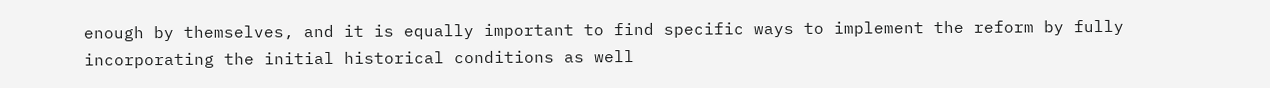enough by themselves, and it is equally important to find specific ways to implement the reform by fully incorporating the initial historical conditions as well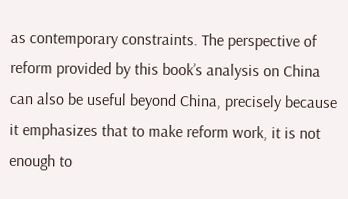as contemporary constraints. The perspective of reform provided by this book’s analysis on China can also be useful beyond China, precisely because it emphasizes that to make reform work, it is not enough to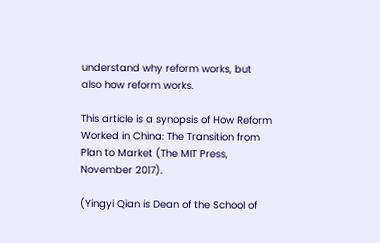understand why reform works, but also how reform works.

This article is a synopsis of How Reform Worked in China: The Transition from Plan to Market (The MIT Press, November 2017).

(Yingyi Qian is Dean of the School of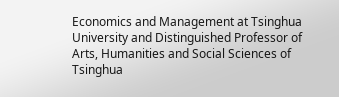Economics and Management at Tsinghua University and Distinguished Professor of Arts, Humanities and Social Sciences of Tsinghua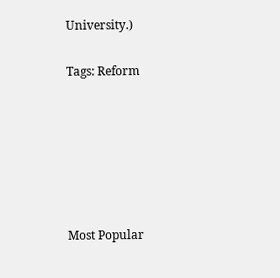University.)

Tags: Reform






Most Popular